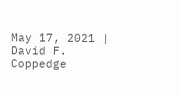May 17, 2021 | David F. Coppedge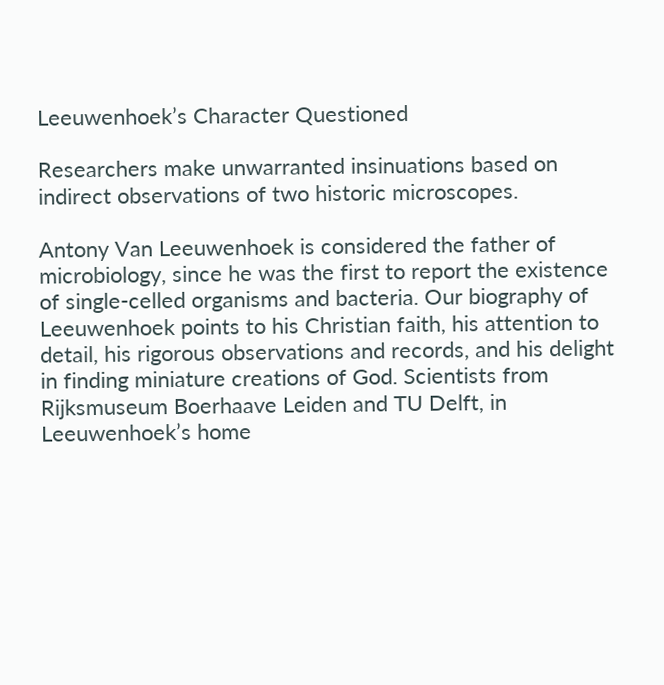Leeuwenhoek’s Character Questioned

Researchers make unwarranted insinuations based on indirect observations of two historic microscopes.

Antony Van Leeuwenhoek is considered the father of microbiology, since he was the first to report the existence of single-celled organisms and bacteria. Our biography of Leeuwenhoek points to his Christian faith, his attention to detail, his rigorous observations and records, and his delight in finding miniature creations of God. Scientists from Rijksmuseum Boerhaave Leiden and TU Delft, in Leeuwenhoek’s home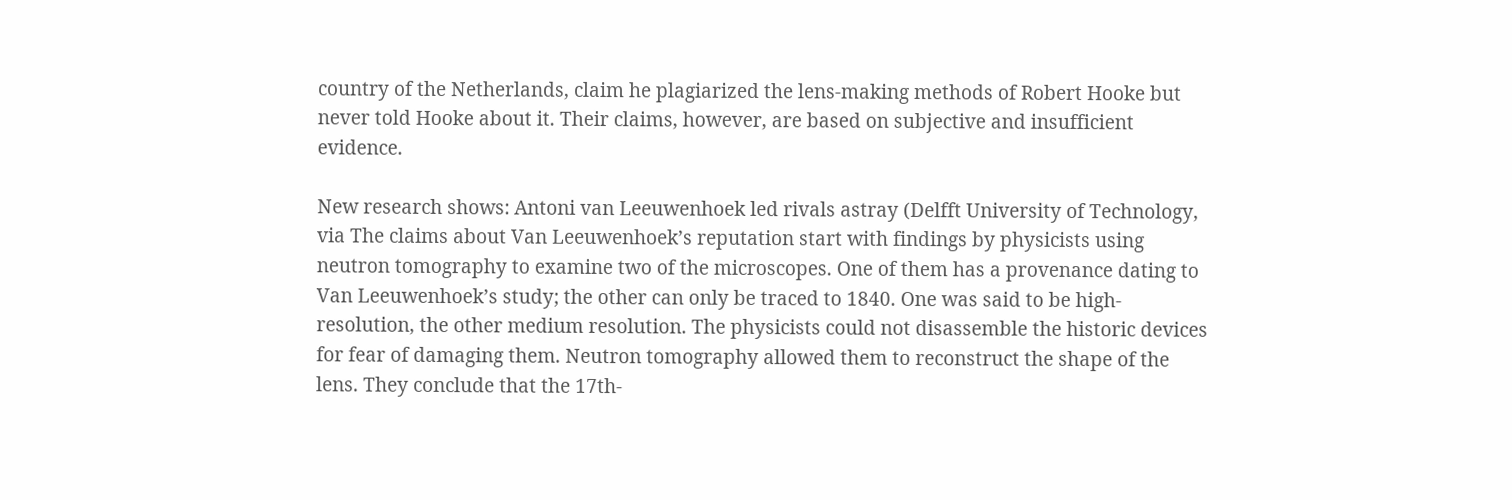country of the Netherlands, claim he plagiarized the lens-making methods of Robert Hooke but never told Hooke about it. Their claims, however, are based on subjective and insufficient evidence.

New research shows: Antoni van Leeuwenhoek led rivals astray (Delfft University of Technology, via The claims about Van Leeuwenhoek’s reputation start with findings by physicists using neutron tomography to examine two of the microscopes. One of them has a provenance dating to Van Leeuwenhoek’s study; the other can only be traced to 1840. One was said to be high-resolution, the other medium resolution. The physicists could not disassemble the historic devices for fear of damaging them. Neutron tomography allowed them to reconstruct the shape of the lens. They conclude that the 17th-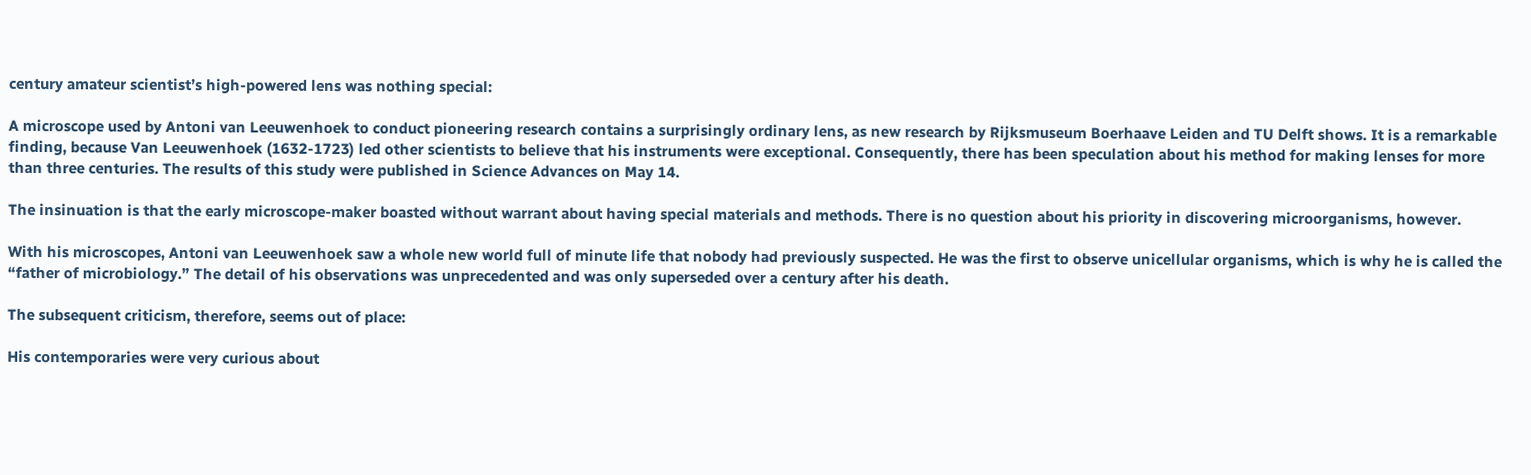century amateur scientist’s high-powered lens was nothing special:

A microscope used by Antoni van Leeuwenhoek to conduct pioneering research contains a surprisingly ordinary lens, as new research by Rijksmuseum Boerhaave Leiden and TU Delft shows. It is a remarkable finding, because Van Leeuwenhoek (1632-1723) led other scientists to believe that his instruments were exceptional. Consequently, there has been speculation about his method for making lenses for more than three centuries. The results of this study were published in Science Advances on May 14.

The insinuation is that the early microscope-maker boasted without warrant about having special materials and methods. There is no question about his priority in discovering microorganisms, however.

With his microscopes, Antoni van Leeuwenhoek saw a whole new world full of minute life that nobody had previously suspected. He was the first to observe unicellular organisms, which is why he is called the “father of microbiology.” The detail of his observations was unprecedented and was only superseded over a century after his death.

The subsequent criticism, therefore, seems out of place:

His contemporaries were very curious about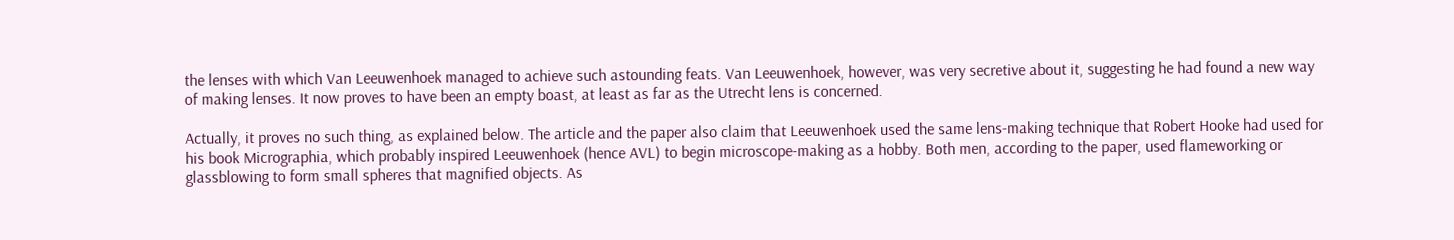the lenses with which Van Leeuwenhoek managed to achieve such astounding feats. Van Leeuwenhoek, however, was very secretive about it, suggesting he had found a new way of making lenses. It now proves to have been an empty boast, at least as far as the Utrecht lens is concerned.

Actually, it proves no such thing, as explained below. The article and the paper also claim that Leeuwenhoek used the same lens-making technique that Robert Hooke had used for his book Micrographia, which probably inspired Leeuwenhoek (hence AVL) to begin microscope-making as a hobby. Both men, according to the paper, used flameworking or glassblowing to form small spheres that magnified objects. As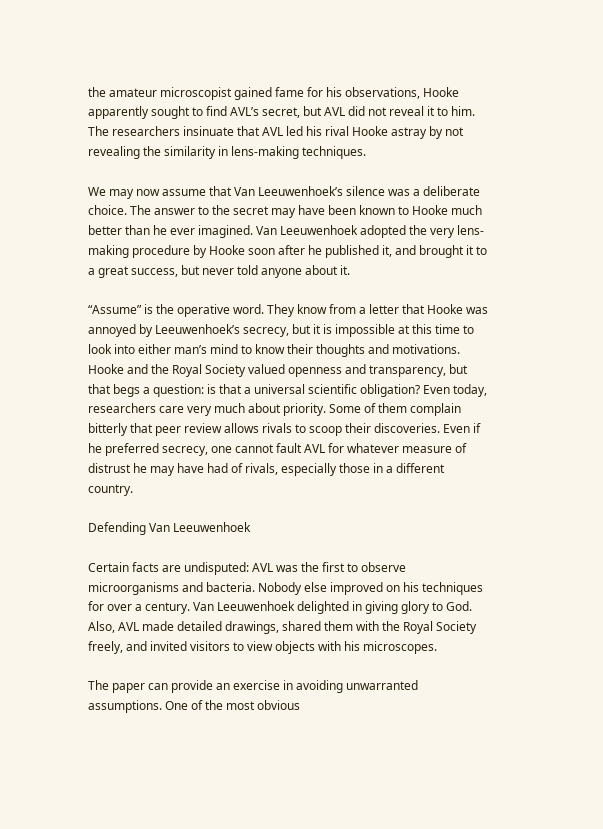the amateur microscopist gained fame for his observations, Hooke apparently sought to find AVL’s secret, but AVL did not reveal it to him. The researchers insinuate that AVL led his rival Hooke astray by not revealing the similarity in lens-making techniques.

We may now assume that Van Leeuwenhoek’s silence was a deliberate choice. The answer to the secret may have been known to Hooke much better than he ever imagined. Van Leeuwenhoek adopted the very lens-making procedure by Hooke soon after he published it, and brought it to a great success, but never told anyone about it.

“Assume” is the operative word. They know from a letter that Hooke was annoyed by Leeuwenhoek’s secrecy, but it is impossible at this time to look into either man’s mind to know their thoughts and motivations. Hooke and the Royal Society valued openness and transparency, but that begs a question: is that a universal scientific obligation? Even today, researchers care very much about priority. Some of them complain bitterly that peer review allows rivals to scoop their discoveries. Even if he preferred secrecy, one cannot fault AVL for whatever measure of distrust he may have had of rivals, especially those in a different country.

Defending Van Leeuwenhoek

Certain facts are undisputed: AVL was the first to observe microorganisms and bacteria. Nobody else improved on his techniques for over a century. Van Leeuwenhoek delighted in giving glory to God. Also, AVL made detailed drawings, shared them with the Royal Society freely, and invited visitors to view objects with his microscopes.

The paper can provide an exercise in avoiding unwarranted assumptions. One of the most obvious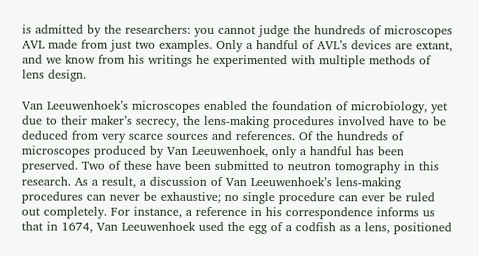is admitted by the researchers: you cannot judge the hundreds of microscopes AVL made from just two examples. Only a handful of AVL’s devices are extant, and we know from his writings he experimented with multiple methods of lens design.

Van Leeuwenhoek’s microscopes enabled the foundation of microbiology, yet due to their maker’s secrecy, the lens-making procedures involved have to be deduced from very scarce sources and references. Of the hundreds of microscopes produced by Van Leeuwenhoek, only a handful has been preserved. Two of these have been submitted to neutron tomography in this research. As a result, a discussion of Van Leeuwenhoek’s lens-making procedures can never be exhaustive; no single procedure can ever be ruled out completely. For instance, a reference in his correspondence informs us that in 1674, Van Leeuwenhoek used the egg of a codfish as a lens, positioned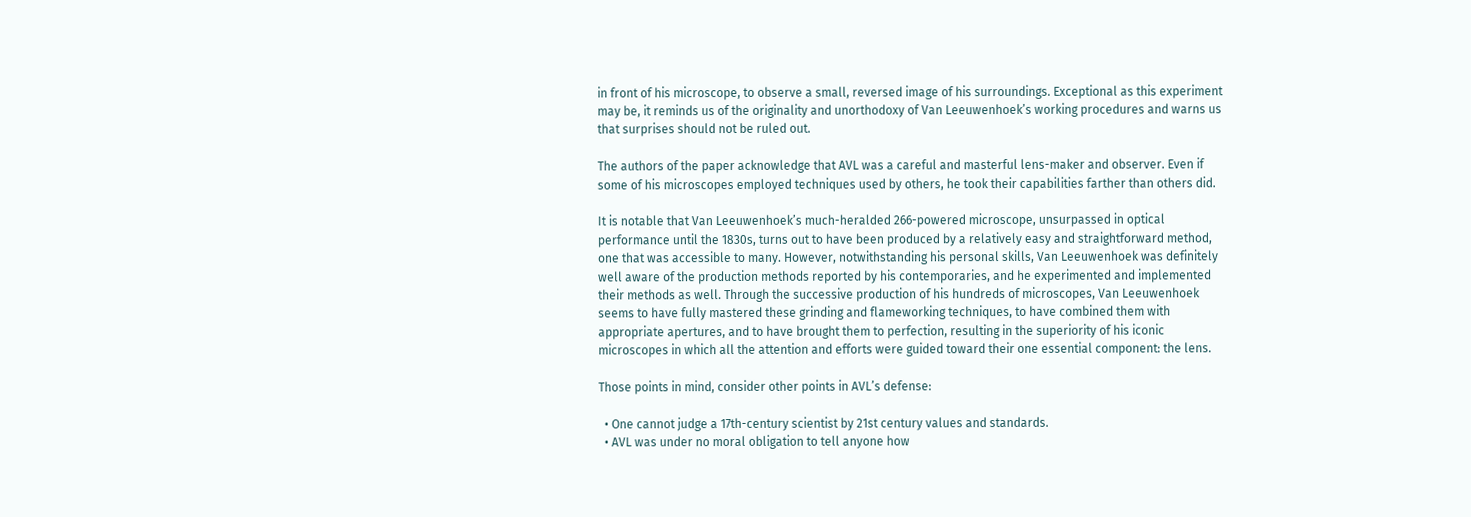in front of his microscope, to observe a small, reversed image of his surroundings. Exceptional as this experiment may be, it reminds us of the originality and unorthodoxy of Van Leeuwenhoek’s working procedures and warns us that surprises should not be ruled out.

The authors of the paper acknowledge that AVL was a careful and masterful lens-maker and observer. Even if some of his microscopes employed techniques used by others, he took their capabilities farther than others did.

It is notable that Van Leeuwenhoek’s much-heralded 266-powered microscope, unsurpassed in optical performance until the 1830s, turns out to have been produced by a relatively easy and straightforward method, one that was accessible to many. However, notwithstanding his personal skills, Van Leeuwenhoek was definitely well aware of the production methods reported by his contemporaries, and he experimented and implemented their methods as well. Through the successive production of his hundreds of microscopes, Van Leeuwenhoek seems to have fully mastered these grinding and flameworking techniques, to have combined them with appropriate apertures, and to have brought them to perfection, resulting in the superiority of his iconic microscopes in which all the attention and efforts were guided toward their one essential component: the lens.

Those points in mind, consider other points in AVL’s defense:

  • One cannot judge a 17th-century scientist by 21st century values and standards.
  • AVL was under no moral obligation to tell anyone how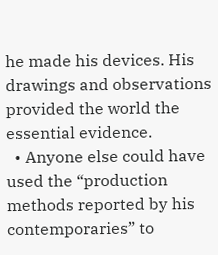he made his devices. His drawings and observations provided the world the essential evidence.
  • Anyone else could have used the “production methods reported by his contemporaries” to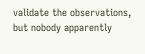validate the observations, but nobody apparently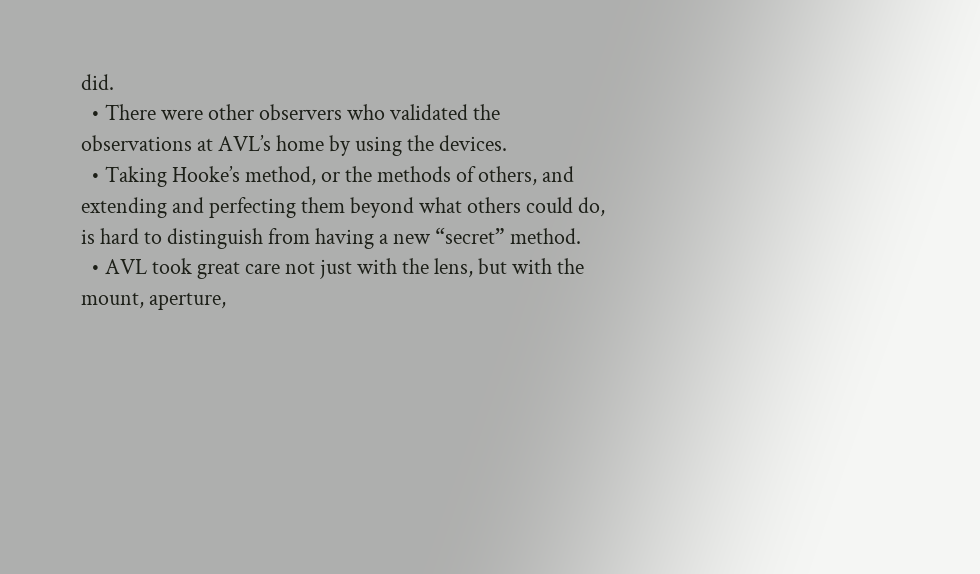did.
  • There were other observers who validated the observations at AVL’s home by using the devices.
  • Taking Hooke’s method, or the methods of others, and extending and perfecting them beyond what others could do, is hard to distinguish from having a new “secret” method.
  • AVL took great care not just with the lens, but with the mount, aperture,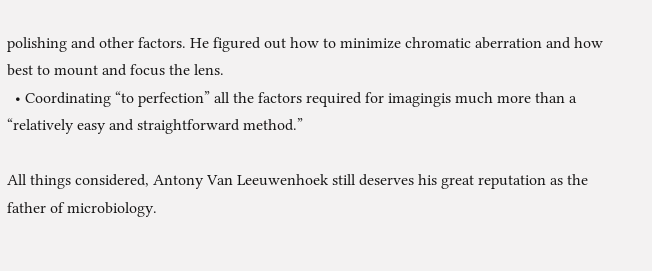polishing and other factors. He figured out how to minimize chromatic aberration and how best to mount and focus the lens.
  • Coordinating “to perfection” all the factors required for imagingis much more than a “relatively easy and straightforward method.”

All things considered, Antony Van Leeuwenhoek still deserves his great reputation as the father of microbiology.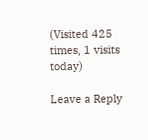(Visited 425 times, 1 visits today)

Leave a Reply